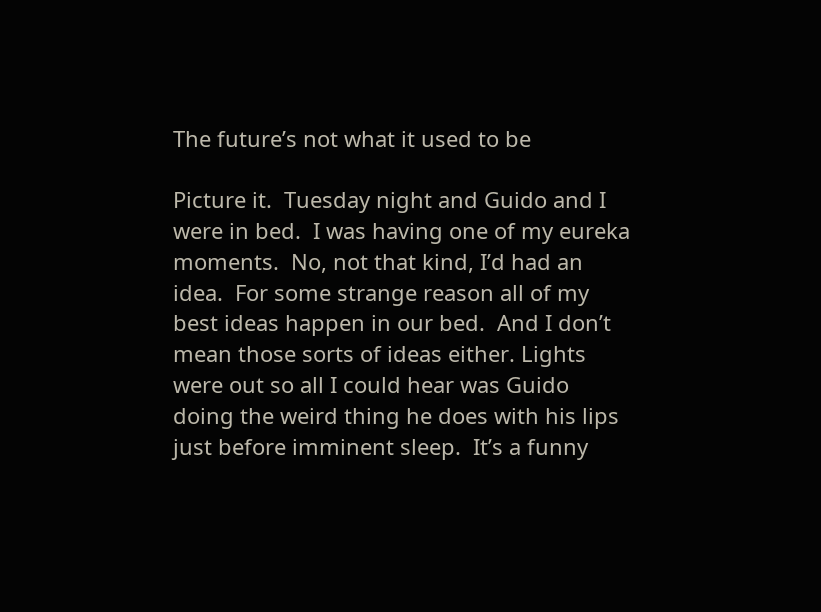The future’s not what it used to be

Picture it.  Tuesday night and Guido and I were in bed.  I was having one of my eureka moments.  No, not that kind, I’d had an idea.  For some strange reason all of my best ideas happen in our bed.  And I don’t mean those sorts of ideas either. Lights were out so all I could hear was Guido doing the weird thing he does with his lips just before imminent sleep.  It’s a funny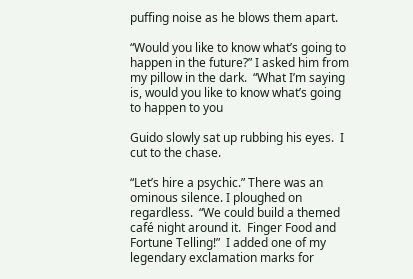puffing noise as he blows them apart.

“Would you like to know what’s going to happen in the future?” I asked him from my pillow in the dark.  “What I’m saying is, would you like to know what’s going to happen to you

Guido slowly sat up rubbing his eyes.  I cut to the chase.

“Let’s hire a psychic.” There was an ominous silence. I ploughed on regardless.  “We could build a themed café night around it.  Finger Food and Fortune Telling!”  I added one of my legendary exclamation marks for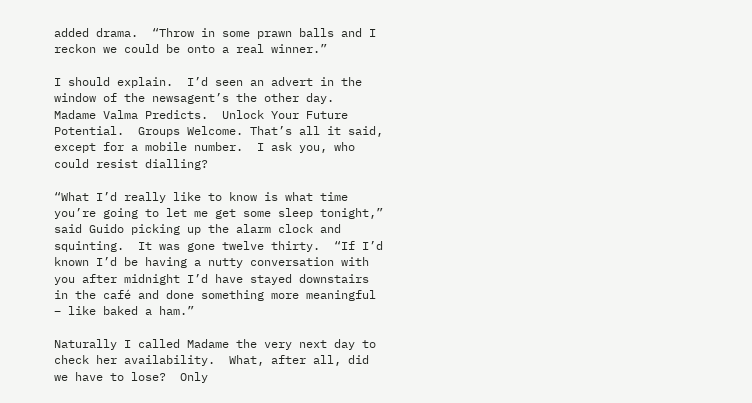added drama.  “Throw in some prawn balls and I reckon we could be onto a real winner.”

I should explain.  I’d seen an advert in the window of the newsagent’s the other day.   Madame Valma Predicts.  Unlock Your Future Potential.  Groups Welcome. That’s all it said, except for a mobile number.  I ask you, who could resist dialling?

“What I’d really like to know is what time you’re going to let me get some sleep tonight,” said Guido picking up the alarm clock and squinting.  It was gone twelve thirty.  “If I’d known I’d be having a nutty conversation with you after midnight I’d have stayed downstairs in the café and done something more meaningful – like baked a ham.”

Naturally I called Madame the very next day to check her availability.  What, after all, did we have to lose?  Only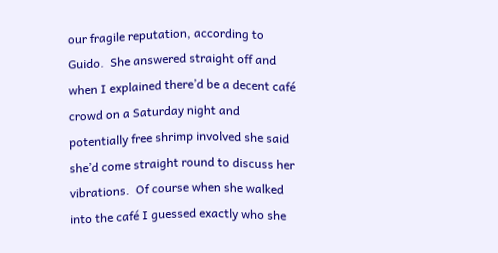our fragile reputation, according to Guido.  She answered straight off and when I explained there’d be a decent café crowd on a Saturday night and potentially free shrimp involved she said she’d come straight round to discuss her vibrations.  Of course when she walked into the café I guessed exactly who she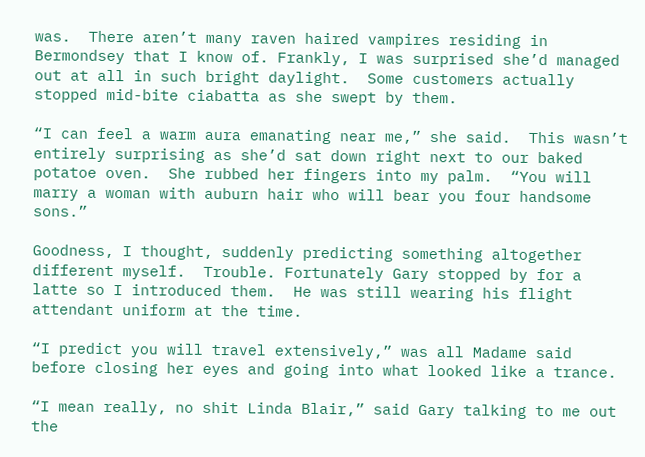was.  There aren’t many raven haired vampires residing in Bermondsey that I know of. Frankly, I was surprised she’d managed out at all in such bright daylight.  Some customers actually stopped mid-bite ciabatta as she swept by them.

“I can feel a warm aura emanating near me,” she said.  This wasn’t entirely surprising as she’d sat down right next to our baked potatoe oven.  She rubbed her fingers into my palm.  “You will marry a woman with auburn hair who will bear you four handsome sons.”

Goodness, I thought, suddenly predicting something altogether different myself.  Trouble. Fortunately Gary stopped by for a latte so I introduced them.  He was still wearing his flight attendant uniform at the time.

“I predict you will travel extensively,” was all Madame said before closing her eyes and going into what looked like a trance.

“I mean really, no shit Linda Blair,” said Gary talking to me out the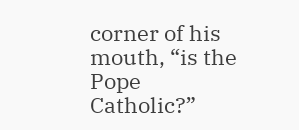corner of his mouth, “is the Pope Catholic?”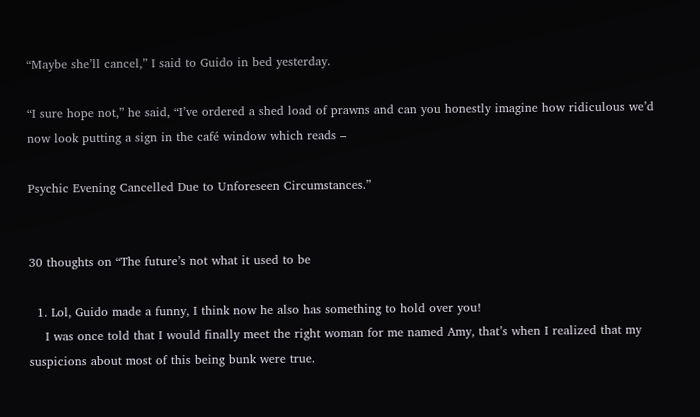“Maybe she’ll cancel,” I said to Guido in bed yesterday.

“I sure hope not,” he said, “I’ve ordered a shed load of prawns and can you honestly imagine how ridiculous we’d now look putting a sign in the café window which reads –

Psychic Evening Cancelled Due to Unforeseen Circumstances.”


30 thoughts on “The future’s not what it used to be

  1. Lol, Guido made a funny, I think now he also has something to hold over you!
    I was once told that I would finally meet the right woman for me named Amy, that’s when I realized that my suspicions about most of this being bunk were true.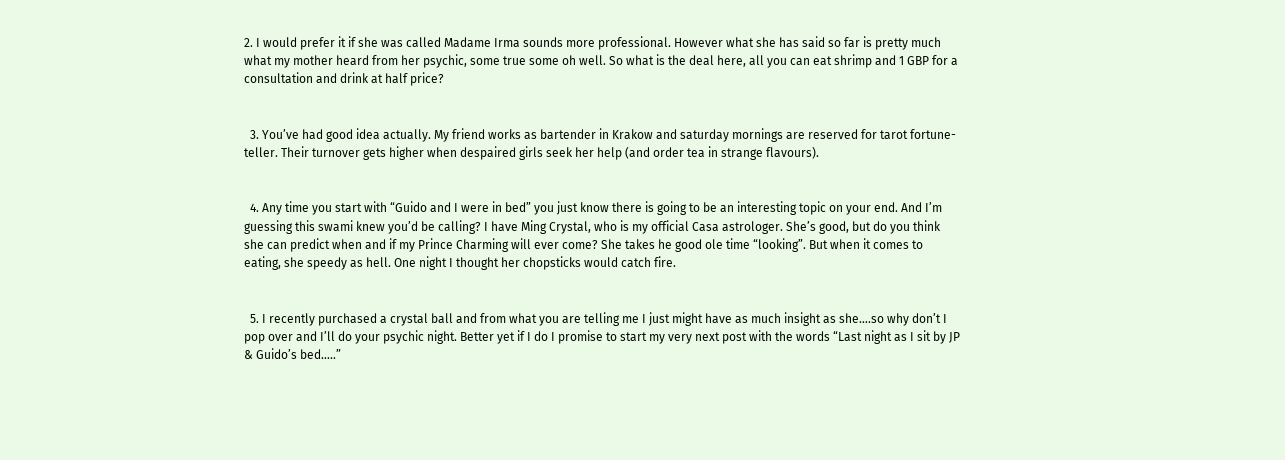2. I would prefer it if she was called Madame Irma sounds more professional. However what she has said so far is pretty much what my mother heard from her psychic, some true some oh well. So what is the deal here, all you can eat shrimp and 1 GBP for a consultation and drink at half price?


  3. You’ve had good idea actually. My friend works as bartender in Krakow and saturday mornings are reserved for tarot fortune-teller. Their turnover gets higher when despaired girls seek her help (and order tea in strange flavours).


  4. Any time you start with “Guido and I were in bed” you just know there is going to be an interesting topic on your end. And I’m guessing this swami knew you’d be calling? I have Ming Crystal, who is my official Casa astrologer. She’s good, but do you think she can predict when and if my Prince Charming will ever come? She takes he good ole time “looking”. But when it comes to eating, she speedy as hell. One night I thought her chopsticks would catch fire.


  5. I recently purchased a crystal ball and from what you are telling me I just might have as much insight as she….so why don’t I pop over and I’ll do your psychic night. Better yet if I do I promise to start my very next post with the words “Last night as I sit by JP & Guido’s bed…..”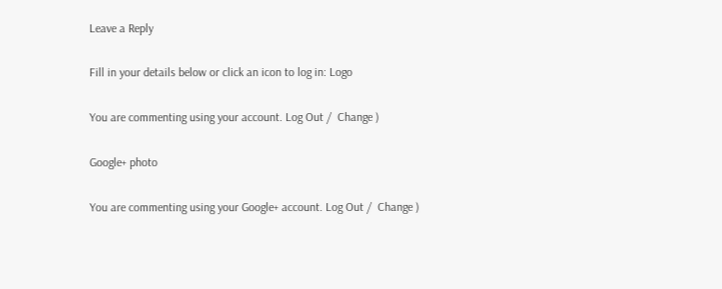Leave a Reply

Fill in your details below or click an icon to log in: Logo

You are commenting using your account. Log Out /  Change )

Google+ photo

You are commenting using your Google+ account. Log Out /  Change )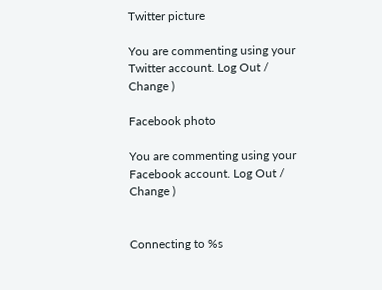Twitter picture

You are commenting using your Twitter account. Log Out /  Change )

Facebook photo

You are commenting using your Facebook account. Log Out /  Change )


Connecting to %s